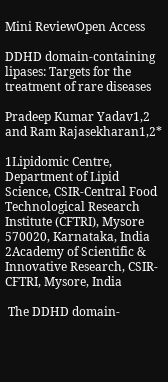Mini ReviewOpen Access

DDHD domain-containing lipases: Targets for the treatment of rare diseases

Pradeep Kumar Yadav1,2 and Ram Rajasekharan1,2*

1Lipidomic Centre, Department of Lipid Science, CSIR-Central Food Technological Research Institute (CFTRI), Mysore 570020, Karnataka, India
2Academy of Scientific & Innovative Research, CSIR-CFTRI, Mysore, India

 The DDHD domain-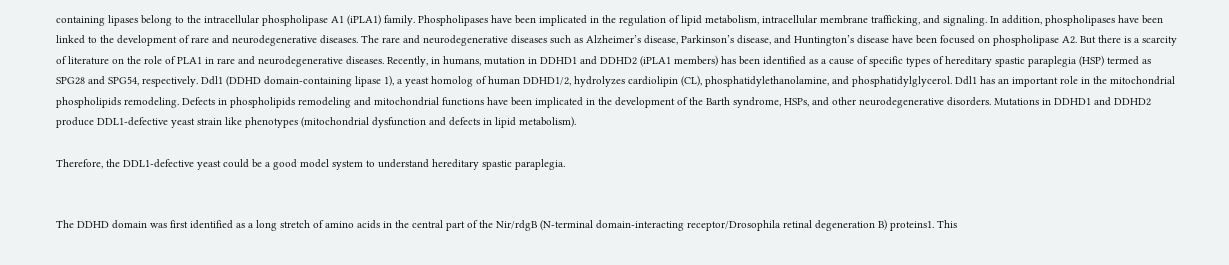containing lipases belong to the intracellular phospholipase A1 (iPLA1) family. Phospholipases have been implicated in the regulation of lipid metabolism, intracellular membrane trafficking, and signaling. In addition, phospholipases have been linked to the development of rare and neurodegenerative diseases. The rare and neurodegenerative diseases such as Alzheimer’s disease, Parkinson’s disease, and Huntington’s disease have been focused on phospholipase A2. But there is a scarcity of literature on the role of PLA1 in rare and neurodegenerative diseases. Recently, in humans, mutation in DDHD1 and DDHD2 (iPLA1 members) has been identified as a cause of specific types of hereditary spastic paraplegia (HSP) termed as SPG28 and SPG54, respectively. Ddl1 (DDHD domain-containing lipase 1), a yeast homolog of human DDHD1/2, hydrolyzes cardiolipin (CL), phosphatidylethanolamine, and phosphatidylglycerol. Ddl1 has an important role in the mitochondrial phospholipids remodeling. Defects in phospholipids remodeling and mitochondrial functions have been implicated in the development of the Barth syndrome, HSPs, and other neurodegenerative disorders. Mutations in DDHD1 and DDHD2 produce DDL1-defective yeast strain like phenotypes (mitochondrial dysfunction and defects in lipid metabolism).

Therefore, the DDL1-defective yeast could be a good model system to understand hereditary spastic paraplegia.


The DDHD domain was first identified as a long stretch of amino acids in the central part of the Nir/rdgB (N-terminal domain-interacting receptor/Drosophila retinal degeneration B) proteins1. This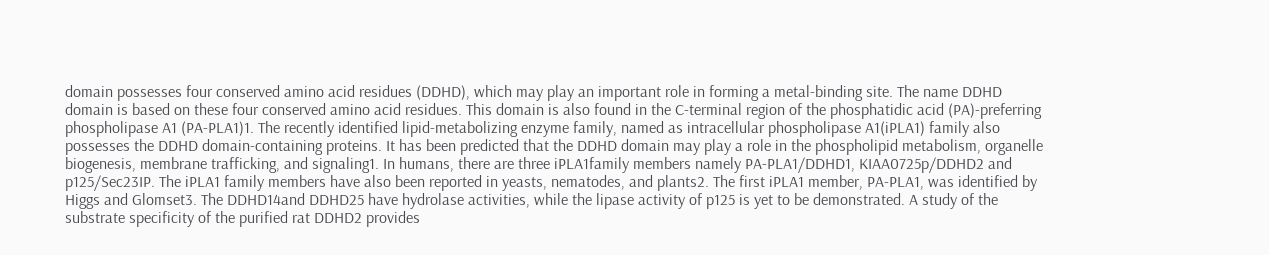domain possesses four conserved amino acid residues (DDHD), which may play an important role in forming a metal-binding site. The name DDHD domain is based on these four conserved amino acid residues. This domain is also found in the C-terminal region of the phosphatidic acid (PA)-preferring phospholipase A1 (PA-PLA1)1. The recently identified lipid-metabolizing enzyme family, named as intracellular phospholipase A1(iPLA1) family also possesses the DDHD domain-containing proteins. It has been predicted that the DDHD domain may play a role in the phospholipid metabolism, organelle biogenesis, membrane trafficking, and signaling1. In humans, there are three iPLA1family members namely PA-PLA1/DDHD1, KIAA0725p/DDHD2 and p125/Sec23IP. The iPLA1 family members have also been reported in yeasts, nematodes, and plants2. The first iPLA1 member, PA-PLA1, was identified by Higgs and Glomset3. The DDHD14and DDHD25 have hydrolase activities, while the lipase activity of p125 is yet to be demonstrated. A study of the substrate specificity of the purified rat DDHD2 provides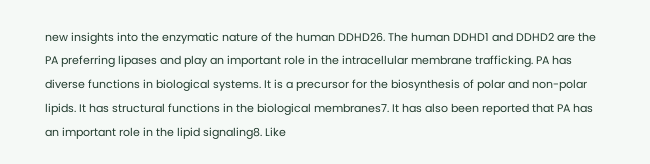new insights into the enzymatic nature of the human DDHD26. The human DDHD1 and DDHD2 are the PA preferring lipases and play an important role in the intracellular membrane trafficking. PA has diverse functions in biological systems. It is a precursor for the biosynthesis of polar and non-polar lipids. It has structural functions in the biological membranes7. It has also been reported that PA has an important role in the lipid signaling8. Like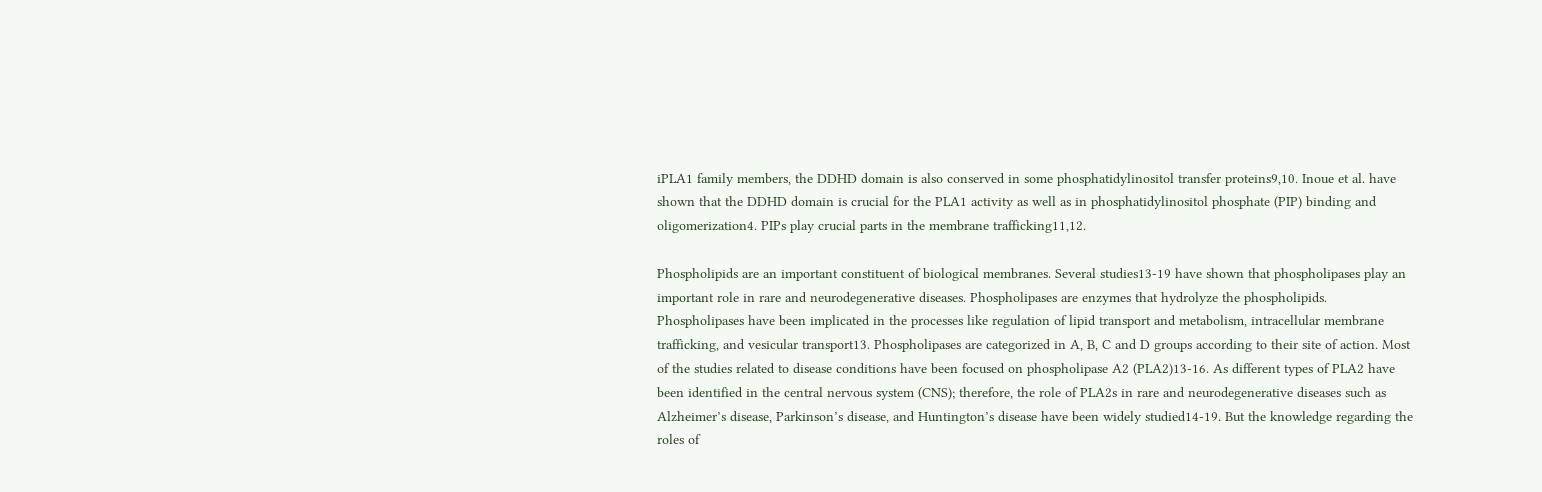iPLA1 family members, the DDHD domain is also conserved in some phosphatidylinositol transfer proteins9,10. Inoue et al. have shown that the DDHD domain is crucial for the PLA1 activity as well as in phosphatidylinositol phosphate (PIP) binding and oligomerization4. PIPs play crucial parts in the membrane trafficking11,12.

Phospholipids are an important constituent of biological membranes. Several studies13-19 have shown that phospholipases play an important role in rare and neurodegenerative diseases. Phospholipases are enzymes that hydrolyze the phospholipids. Phospholipases have been implicated in the processes like regulation of lipid transport and metabolism, intracellular membrane trafficking, and vesicular transport13. Phospholipases are categorized in A, B, C and D groups according to their site of action. Most of the studies related to disease conditions have been focused on phospholipase A2 (PLA2)13-16. As different types of PLA2 have been identified in the central nervous system (CNS); therefore, the role of PLA2s in rare and neurodegenerative diseases such as Alzheimer’s disease, Parkinson’s disease, and Huntington’s disease have been widely studied14-19. But the knowledge regarding the roles of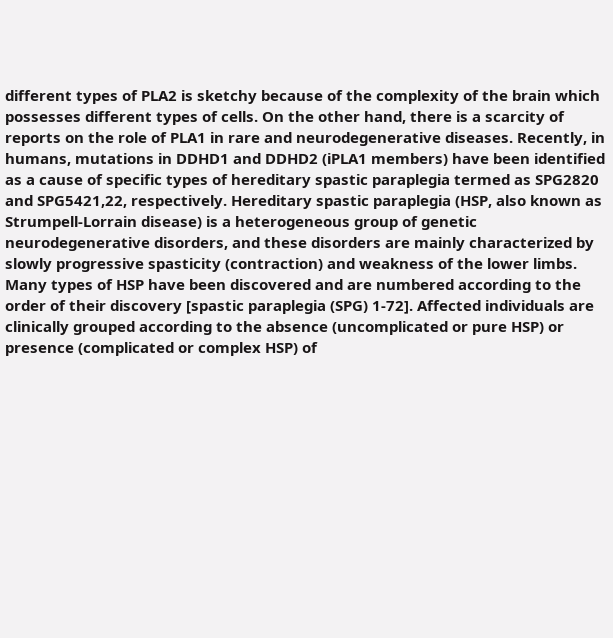different types of PLA2 is sketchy because of the complexity of the brain which possesses different types of cells. On the other hand, there is a scarcity of reports on the role of PLA1 in rare and neurodegenerative diseases. Recently, in humans, mutations in DDHD1 and DDHD2 (iPLA1 members) have been identified as a cause of specific types of hereditary spastic paraplegia termed as SPG2820 and SPG5421,22, respectively. Hereditary spastic paraplegia (HSP, also known as Strumpell-Lorrain disease) is a heterogeneous group of genetic neurodegenerative disorders, and these disorders are mainly characterized by slowly progressive spasticity (contraction) and weakness of the lower limbs. Many types of HSP have been discovered and are numbered according to the order of their discovery [spastic paraplegia (SPG) 1-72]. Affected individuals are clinically grouped according to the absence (uncomplicated or pure HSP) or presence (complicated or complex HSP) of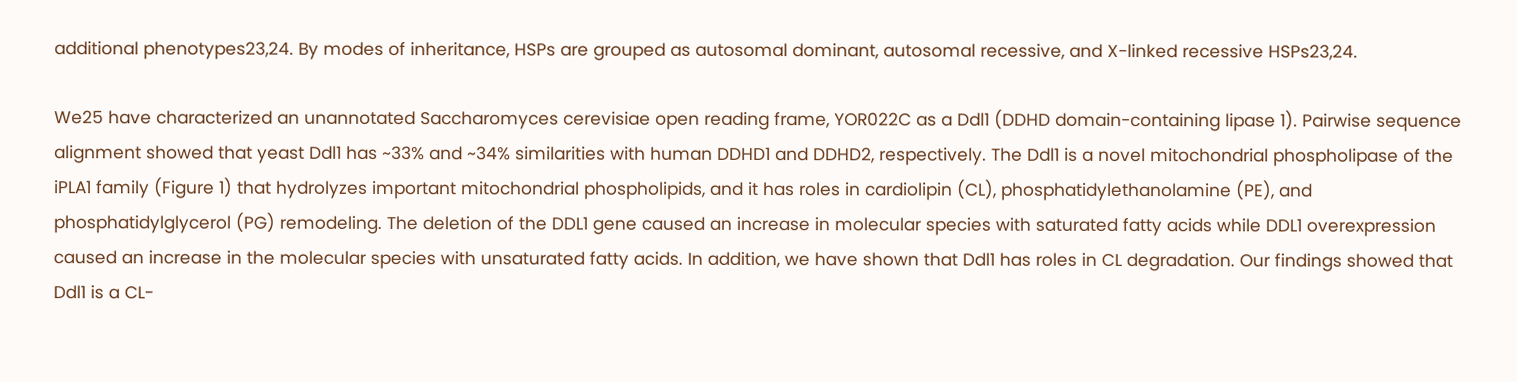additional phenotypes23,24. By modes of inheritance, HSPs are grouped as autosomal dominant, autosomal recessive, and X-linked recessive HSPs23,24.

We25 have characterized an unannotated Saccharomyces cerevisiae open reading frame, YOR022C as a Ddl1 (DDHD domain-containing lipase 1). Pairwise sequence alignment showed that yeast Ddl1 has ~33% and ~34% similarities with human DDHD1 and DDHD2, respectively. The Ddl1 is a novel mitochondrial phospholipase of the iPLA1 family (Figure 1) that hydrolyzes important mitochondrial phospholipids, and it has roles in cardiolipin (CL), phosphatidylethanolamine (PE), and phosphatidylglycerol (PG) remodeling. The deletion of the DDL1 gene caused an increase in molecular species with saturated fatty acids while DDL1 overexpression caused an increase in the molecular species with unsaturated fatty acids. In addition, we have shown that Ddl1 has roles in CL degradation. Our findings showed that Ddl1 is a CL-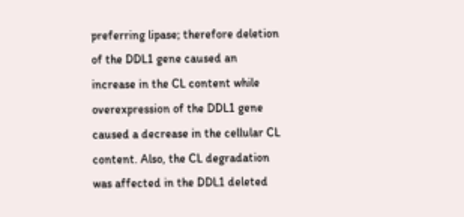preferring lipase; therefore deletion of the DDL1 gene caused an increase in the CL content while overexpression of the DDL1 gene caused a decrease in the cellular CL content. Also, the CL degradation was affected in the DDL1 deleted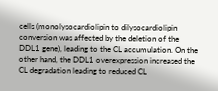cells (monolysocardiolipin to dilysocardiolipin conversion was affected by the deletion of the DDL1 gene), leading to the CL accumulation. On the other hand, the DDL1 overexpression increased the CL degradation leading to reduced CL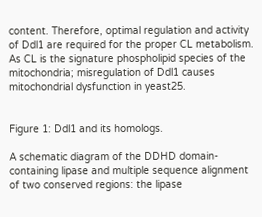content. Therefore, optimal regulation and activity of Ddl1 are required for the proper CL metabolism. As CL is the signature phospholipid species of the mitochondria; misregulation of Ddl1 causes mitochondrial dysfunction in yeast25.


Figure 1: Ddl1 and its homologs.

A schematic diagram of the DDHD domain-containing lipase and multiple sequence alignment of two conserved regions: the lipase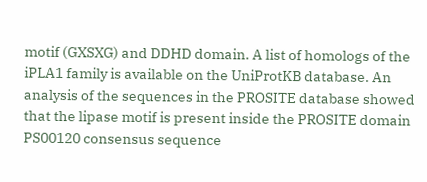motif (GXSXG) and DDHD domain. A list of homologs of the iPLA1 family is available on the UniProtKB database. An analysis of the sequences in the PROSITE database showed that the lipase motif is present inside the PROSITE domain PS00120 consensus sequence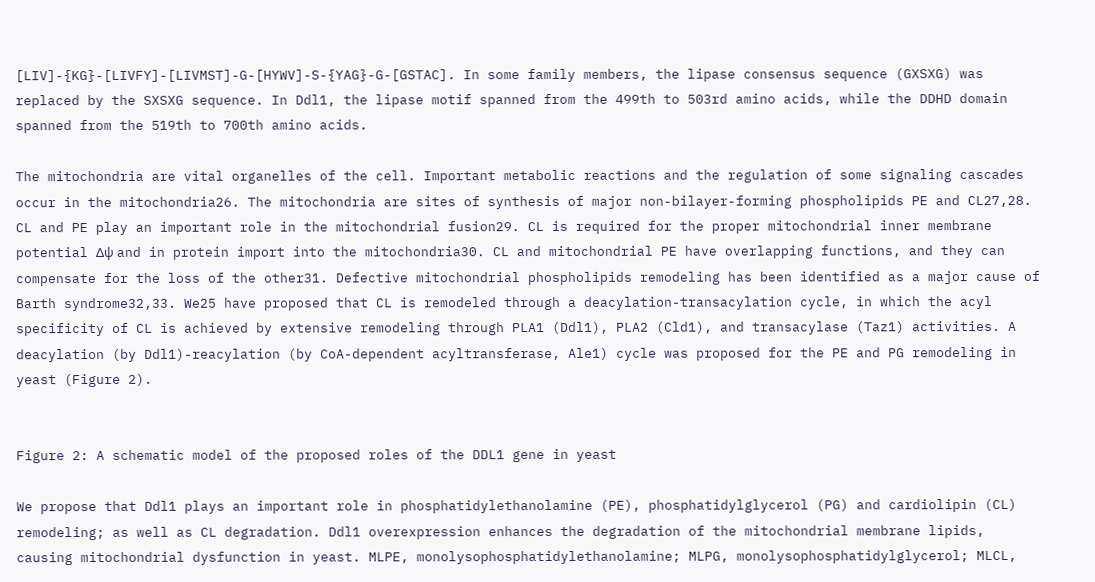[LIV]-{KG}-[LIVFY]-[LIVMST]-G-[HYWV]-S-{YAG}-G-[GSTAC]. In some family members, the lipase consensus sequence (GXSXG) was replaced by the SXSXG sequence. In Ddl1, the lipase motif spanned from the 499th to 503rd amino acids, while the DDHD domain spanned from the 519th to 700th amino acids.

The mitochondria are vital organelles of the cell. Important metabolic reactions and the regulation of some signaling cascades occur in the mitochondria26. The mitochondria are sites of synthesis of major non-bilayer-forming phospholipids PE and CL27,28. CL and PE play an important role in the mitochondrial fusion29. CL is required for the proper mitochondrial inner membrane potential Δψ and in protein import into the mitochondria30. CL and mitochondrial PE have overlapping functions, and they can compensate for the loss of the other31. Defective mitochondrial phospholipids remodeling has been identified as a major cause of Barth syndrome32,33. We25 have proposed that CL is remodeled through a deacylation-transacylation cycle, in which the acyl specificity of CL is achieved by extensive remodeling through PLA1 (Ddl1), PLA2 (Cld1), and transacylase (Taz1) activities. A deacylation (by Ddl1)-reacylation (by CoA-dependent acyltransferase, Ale1) cycle was proposed for the PE and PG remodeling in yeast (Figure 2).


Figure 2: A schematic model of the proposed roles of the DDL1 gene in yeast

We propose that Ddl1 plays an important role in phosphatidylethanolamine (PE), phosphatidylglycerol (PG) and cardiolipin (CL) remodeling; as well as CL degradation. Ddl1 overexpression enhances the degradation of the mitochondrial membrane lipids, causing mitochondrial dysfunction in yeast. MLPE, monolysophosphatidylethanolamine; MLPG, monolysophosphatidylglycerol; MLCL,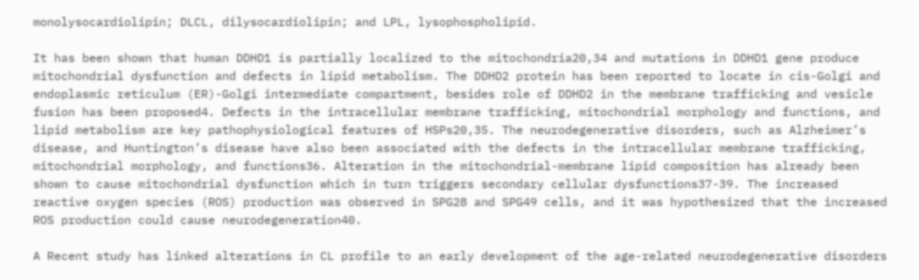monolysocardiolipin; DLCL, dilysocardiolipin; and LPL, lysophospholipid.

It has been shown that human DDHD1 is partially localized to the mitochondria20,34 and mutations in DDHD1 gene produce mitochondrial dysfunction and defects in lipid metabolism. The DDHD2 protein has been reported to locate in cis-Golgi and endoplasmic reticulum (ER)-Golgi intermediate compartment, besides role of DDHD2 in the membrane trafficking and vesicle fusion has been proposed4. Defects in the intracellular membrane trafficking, mitochondrial morphology and functions, and lipid metabolism are key pathophysiological features of HSPs20,35. The neurodegenerative disorders, such as Alzheimer’s disease, and Huntington’s disease have also been associated with the defects in the intracellular membrane trafficking, mitochondrial morphology, and functions36. Alteration in the mitochondrial-membrane lipid composition has already been shown to cause mitochondrial dysfunction which in turn triggers secondary cellular dysfunctions37-39. The increased reactive oxygen species (ROS) production was observed in SPG28 and SPG49 cells, and it was hypothesized that the increased ROS production could cause neurodegeneration40.

A Recent study has linked alterations in CL profile to an early development of the age-related neurodegenerative disorders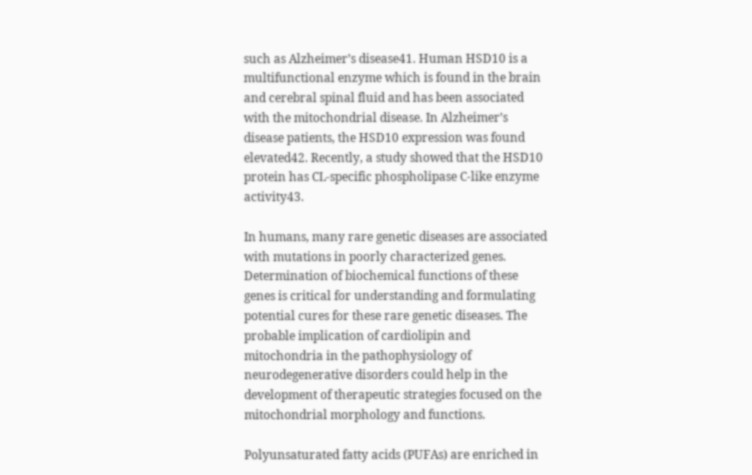such as Alzheimer’s disease41. Human HSD10 is a multifunctional enzyme which is found in the brain and cerebral spinal fluid and has been associated with the mitochondrial disease. In Alzheimer’s disease patients, the HSD10 expression was found elevated42. Recently, a study showed that the HSD10 protein has CL-specific phospholipase C-like enzyme activity43.

In humans, many rare genetic diseases are associated with mutations in poorly characterized genes. Determination of biochemical functions of these genes is critical for understanding and formulating potential cures for these rare genetic diseases. The probable implication of cardiolipin and mitochondria in the pathophysiology of neurodegenerative disorders could help in the development of therapeutic strategies focused on the mitochondrial morphology and functions.

Polyunsaturated fatty acids (PUFAs) are enriched in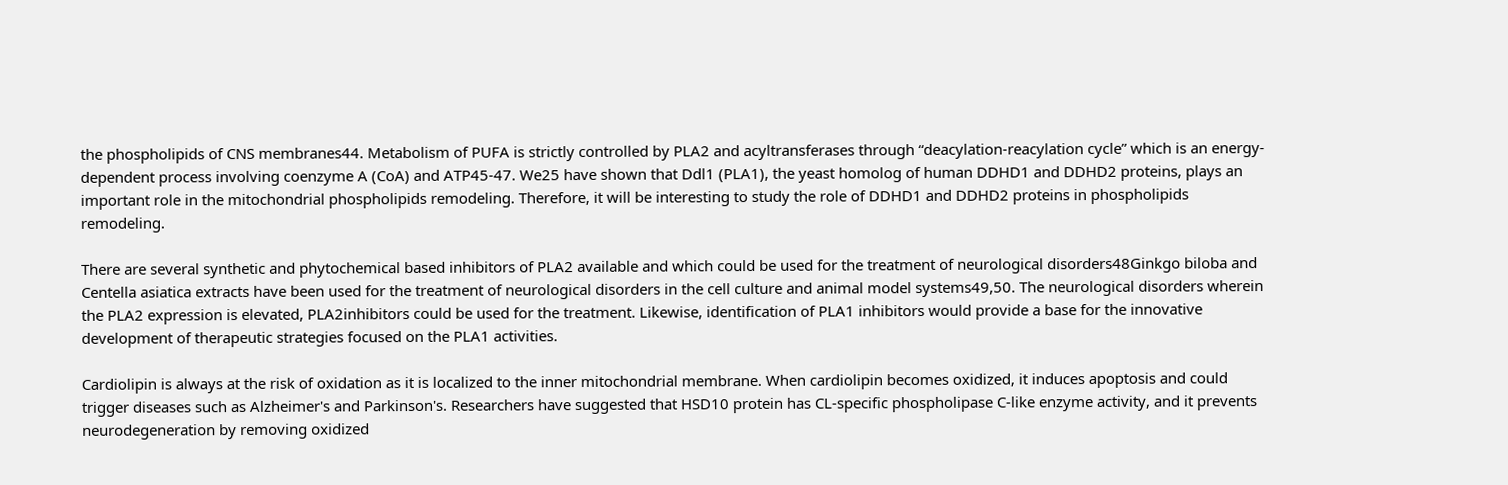the phospholipids of CNS membranes44. Metabolism of PUFA is strictly controlled by PLA2 and acyltransferases through “deacylation-reacylation cycle” which is an energy-dependent process involving coenzyme A (CoA) and ATP45-47. We25 have shown that Ddl1 (PLA1), the yeast homolog of human DDHD1 and DDHD2 proteins, plays an important role in the mitochondrial phospholipids remodeling. Therefore, it will be interesting to study the role of DDHD1 and DDHD2 proteins in phospholipids remodeling.

There are several synthetic and phytochemical based inhibitors of PLA2 available and which could be used for the treatment of neurological disorders48Ginkgo biloba and Centella asiatica extracts have been used for the treatment of neurological disorders in the cell culture and animal model systems49,50. The neurological disorders wherein the PLA2 expression is elevated, PLA2inhibitors could be used for the treatment. Likewise, identification of PLA1 inhibitors would provide a base for the innovative development of therapeutic strategies focused on the PLA1 activities.

Cardiolipin is always at the risk of oxidation as it is localized to the inner mitochondrial membrane. When cardiolipin becomes oxidized, it induces apoptosis and could trigger diseases such as Alzheimer's and Parkinson's. Researchers have suggested that HSD10 protein has CL-specific phospholipase C-like enzyme activity, and it prevents neurodegeneration by removing oxidized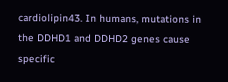cardiolipin43. In humans, mutations in the DDHD1 and DDHD2 genes cause specific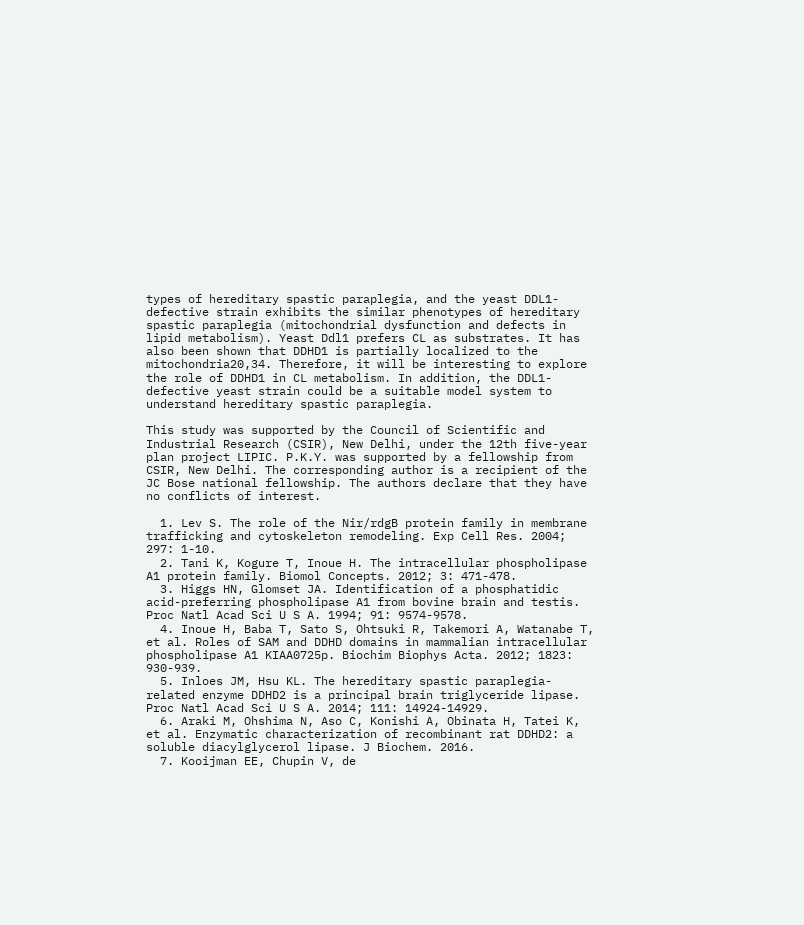types of hereditary spastic paraplegia, and the yeast DDL1-defective strain exhibits the similar phenotypes of hereditary spastic paraplegia (mitochondrial dysfunction and defects in lipid metabolism). Yeast Ddl1 prefers CL as substrates. It has also been shown that DDHD1 is partially localized to the mitochondria20,34. Therefore, it will be interesting to explore the role of DDHD1 in CL metabolism. In addition, the DDL1-defective yeast strain could be a suitable model system to understand hereditary spastic paraplegia.

This study was supported by the Council of Scientific and Industrial Research (CSIR), New Delhi, under the 12th five-year plan project LIPIC. P.K.Y. was supported by a fellowship from CSIR, New Delhi. The corresponding author is a recipient of the JC Bose national fellowship. The authors declare that they have no conflicts of interest.

  1. Lev S. The role of the Nir/rdgB protein family in membrane trafficking and cytoskeleton remodeling. Exp Cell Res. 2004; 297: 1-10.
  2. Tani K, Kogure T, Inoue H. The intracellular phospholipase A1 protein family. Biomol Concepts. 2012; 3: 471-478.
  3. Higgs HN, Glomset JA. Identification of a phosphatidic acid-preferring phospholipase A1 from bovine brain and testis. Proc Natl Acad Sci U S A. 1994; 91: 9574-9578.
  4. Inoue H, Baba T, Sato S, Ohtsuki R, Takemori A, Watanabe T, et al. Roles of SAM and DDHD domains in mammalian intracellular phospholipase A1 KIAA0725p. Biochim Biophys Acta. 2012; 1823: 930-939.
  5. Inloes JM, Hsu KL. The hereditary spastic paraplegia-related enzyme DDHD2 is a principal brain triglyceride lipase. Proc Natl Acad Sci U S A. 2014; 111: 14924-14929.
  6. Araki M, Ohshima N, Aso C, Konishi A, Obinata H, Tatei K, et al. Enzymatic characterization of recombinant rat DDHD2: a soluble diacylglycerol lipase. J Biochem. 2016.
  7. Kooijman EE, Chupin V, de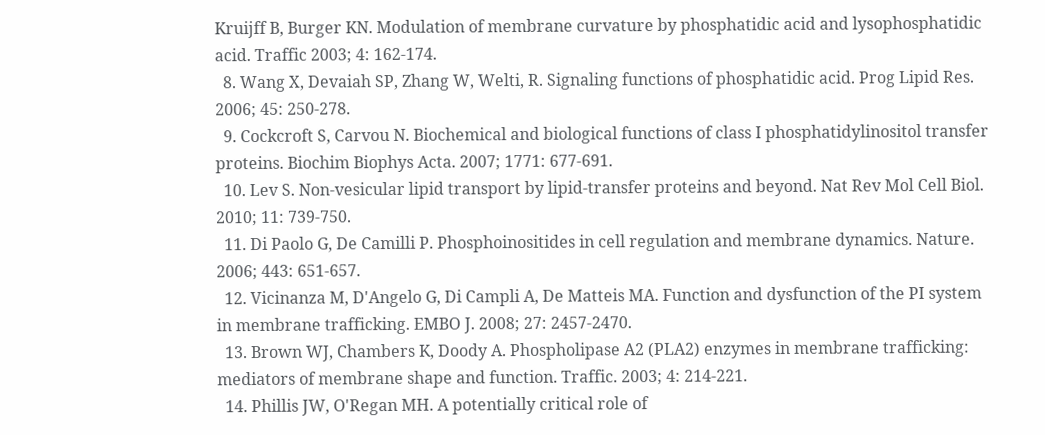Kruijff B, Burger KN. Modulation of membrane curvature by phosphatidic acid and lysophosphatidic acid. Traffic 2003; 4: 162-174.
  8. Wang X, Devaiah SP, Zhang W, Welti, R. Signaling functions of phosphatidic acid. Prog Lipid Res. 2006; 45: 250-278.
  9. Cockcroft S, Carvou N. Biochemical and biological functions of class I phosphatidylinositol transfer proteins. Biochim Biophys Acta. 2007; 1771: 677-691.
  10. Lev S. Non-vesicular lipid transport by lipid-transfer proteins and beyond. Nat Rev Mol Cell Biol. 2010; 11: 739-750.
  11. Di Paolo G, De Camilli P. Phosphoinositides in cell regulation and membrane dynamics. Nature. 2006; 443: 651-657.
  12. Vicinanza M, D'Angelo G, Di Campli A, De Matteis MA. Function and dysfunction of the PI system in membrane trafficking. EMBO J. 2008; 27: 2457-2470.
  13. Brown WJ, Chambers K, Doody A. Phospholipase A2 (PLA2) enzymes in membrane trafficking: mediators of membrane shape and function. Traffic. 2003; 4: 214-221.
  14. Phillis JW, O'Regan MH. A potentially critical role of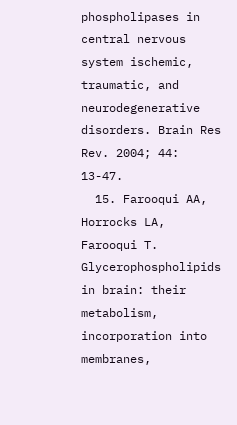phospholipases in central nervous system ischemic, traumatic, and neurodegenerative disorders. Brain Res Rev. 2004; 44: 13-47.
  15. Farooqui AA, Horrocks LA, Farooqui T. Glycerophospholipids in brain: their metabolism, incorporation into membranes,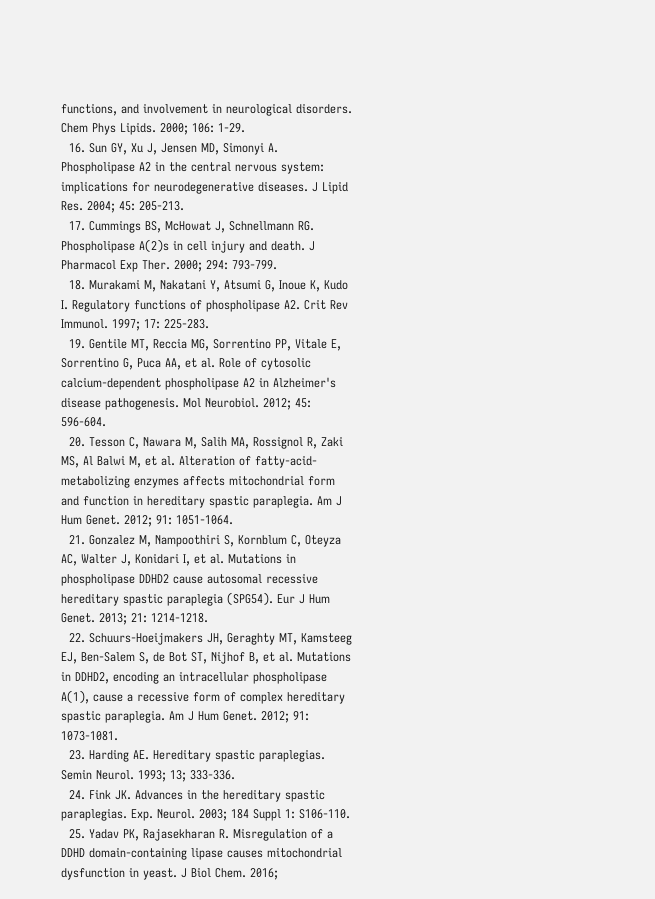functions, and involvement in neurological disorders. Chem Phys Lipids. 2000; 106: 1-29.
  16. Sun GY, Xu J, Jensen MD, Simonyi A. Phospholipase A2 in the central nervous system: implications for neurodegenerative diseases. J Lipid Res. 2004; 45: 205-213.
  17. Cummings BS, McHowat J, Schnellmann RG. Phospholipase A(2)s in cell injury and death. J Pharmacol Exp Ther. 2000; 294: 793-799.
  18. Murakami M, Nakatani Y, Atsumi G, Inoue K, Kudo I. Regulatory functions of phospholipase A2. Crit Rev Immunol. 1997; 17: 225-283.
  19. Gentile MT, Reccia MG, Sorrentino PP, Vitale E, Sorrentino G, Puca AA, et al. Role of cytosolic calcium-dependent phospholipase A2 in Alzheimer's disease pathogenesis. Mol Neurobiol. 2012; 45: 596-604.
  20. Tesson C, Nawara M, Salih MA, Rossignol R, Zaki MS, Al Balwi M, et al. Alteration of fatty-acid-metabolizing enzymes affects mitochondrial form and function in hereditary spastic paraplegia. Am J Hum Genet. 2012; 91: 1051-1064.
  21. Gonzalez M, Nampoothiri S, Kornblum C, Oteyza AC, Walter J, Konidari I, et al. Mutations in phospholipase DDHD2 cause autosomal recessive hereditary spastic paraplegia (SPG54). Eur J Hum Genet. 2013; 21: 1214-1218.
  22. Schuurs-Hoeijmakers JH, Geraghty MT, Kamsteeg EJ, Ben-Salem S, de Bot ST, Nijhof B, et al. Mutations in DDHD2, encoding an intracellular phospholipase A(1), cause a recessive form of complex hereditary spastic paraplegia. Am J Hum Genet. 2012; 91: 1073-1081.
  23. Harding AE. Hereditary spastic paraplegias. Semin Neurol. 1993; 13; 333-336.
  24. Fink JK. Advances in the hereditary spastic paraplegias. Exp. Neurol. 2003; 184 Suppl 1: S106-110.
  25. Yadav PK, Rajasekharan R. Misregulation of a DDHD domain-containing lipase causes mitochondrial dysfunction in yeast. J Biol Chem. 2016;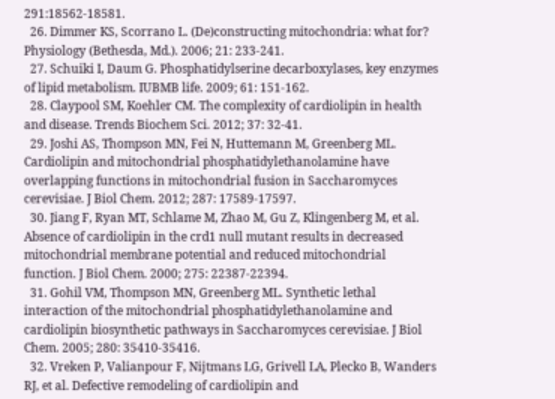291:18562-18581.
  26. Dimmer KS, Scorrano L. (De)constructing mitochondria: what for? Physiology (Bethesda, Md.). 2006; 21: 233-241.
  27. Schuiki I, Daum G. Phosphatidylserine decarboxylases, key enzymes of lipid metabolism. IUBMB life. 2009; 61: 151-162.
  28. Claypool SM, Koehler CM. The complexity of cardiolipin in health and disease. Trends Biochem Sci. 2012; 37: 32-41.
  29. Joshi AS, Thompson MN, Fei N, Huttemann M, Greenberg ML. Cardiolipin and mitochondrial phosphatidylethanolamine have overlapping functions in mitochondrial fusion in Saccharomyces cerevisiae. J Biol Chem. 2012; 287: 17589-17597.
  30. Jiang F, Ryan MT, Schlame M, Zhao M, Gu Z, Klingenberg M, et al. Absence of cardiolipin in the crd1 null mutant results in decreased mitochondrial membrane potential and reduced mitochondrial function. J Biol Chem. 2000; 275: 22387-22394.
  31. Gohil VM, Thompson MN, Greenberg ML. Synthetic lethal interaction of the mitochondrial phosphatidylethanolamine and cardiolipin biosynthetic pathways in Saccharomyces cerevisiae. J Biol Chem. 2005; 280: 35410-35416.
  32. Vreken P, Valianpour F, Nijtmans LG, Grivell LA, Plecko B, Wanders RJ, et al. Defective remodeling of cardiolipin and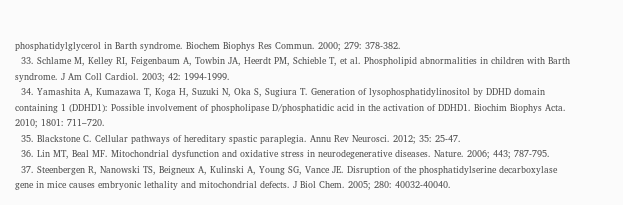phosphatidylglycerol in Barth syndrome. Biochem Biophys Res Commun. 2000; 279: 378-382.
  33. Schlame M, Kelley RI, Feigenbaum A, Towbin JA, Heerdt PM, Schieble T, et al. Phospholipid abnormalities in children with Barth syndrome. J Am Coll Cardiol. 2003; 42: 1994-1999.
  34. Yamashita A, Kumazawa T, Koga H, Suzuki N, Oka S, Sugiura T. Generation of lysophosphatidylinositol by DDHD domain containing 1 (DDHD1): Possible involvement of phospholipase D/phosphatidic acid in the activation of DDHD1. Biochim Biophys Acta. 2010; 1801: 711–720.
  35. Blackstone C. Cellular pathways of hereditary spastic paraplegia. Annu Rev Neurosci. 2012; 35: 25-47.
  36. Lin MT, Beal MF. Mitochondrial dysfunction and oxidative stress in neurodegenerative diseases. Nature. 2006; 443; 787-795.
  37. Steenbergen R, Nanowski TS, Beigneux A, Kulinski A, Young SG, Vance JE. Disruption of the phosphatidylserine decarboxylase gene in mice causes embryonic lethality and mitochondrial defects. J Biol Chem. 2005; 280: 40032-40040.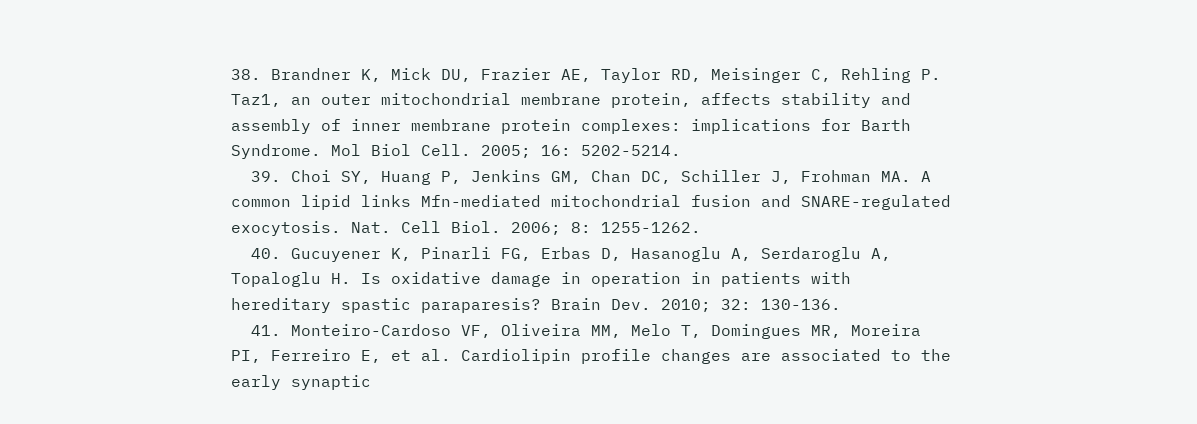38. Brandner K, Mick DU, Frazier AE, Taylor RD, Meisinger C, Rehling P. Taz1, an outer mitochondrial membrane protein, affects stability and assembly of inner membrane protein complexes: implications for Barth Syndrome. Mol Biol Cell. 2005; 16: 5202-5214.
  39. Choi SY, Huang P, Jenkins GM, Chan DC, Schiller J, Frohman MA. A common lipid links Mfn-mediated mitochondrial fusion and SNARE-regulated exocytosis. Nat. Cell Biol. 2006; 8: 1255-1262.
  40. Gucuyener K, Pinarli FG, Erbas D, Hasanoglu A, Serdaroglu A, Topaloglu H. Is oxidative damage in operation in patients with hereditary spastic paraparesis? Brain Dev. 2010; 32: 130-136.
  41. Monteiro-Cardoso VF, Oliveira MM, Melo T, Domingues MR, Moreira PI, Ferreiro E, et al. Cardiolipin profile changes are associated to the early synaptic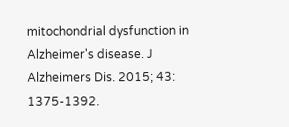mitochondrial dysfunction in Alzheimer's disease. J Alzheimers Dis. 2015; 43: 1375-1392.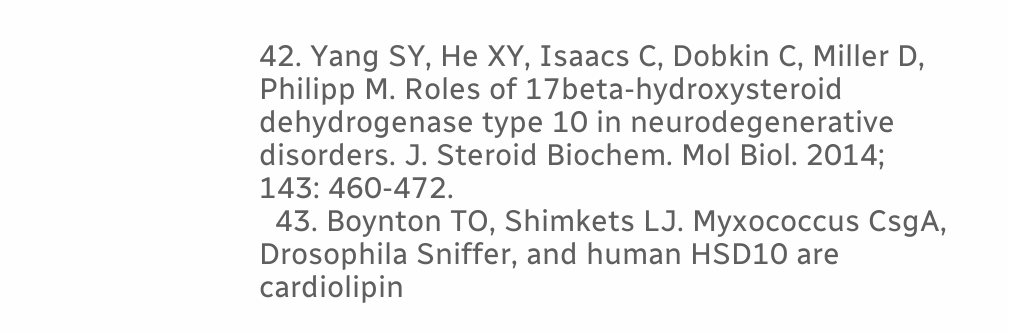42. Yang SY, He XY, Isaacs C, Dobkin C, Miller D, Philipp M. Roles of 17beta-hydroxysteroid dehydrogenase type 10 in neurodegenerative disorders. J. Steroid Biochem. Mol Biol. 2014; 143: 460-472.
  43. Boynton TO, Shimkets LJ. Myxococcus CsgA, Drosophila Sniffer, and human HSD10 are cardiolipin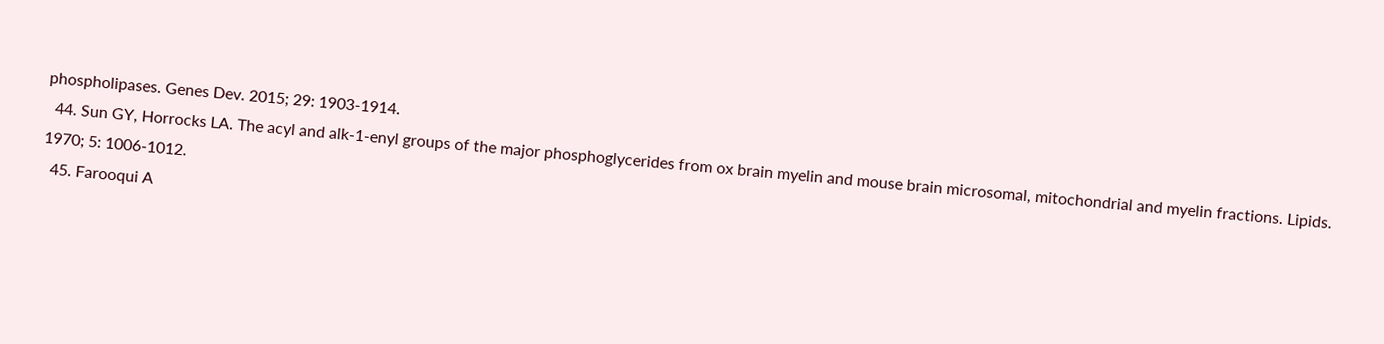phospholipases. Genes Dev. 2015; 29: 1903-1914.
  44. Sun GY, Horrocks LA. The acyl and alk-1-enyl groups of the major phosphoglycerides from ox brain myelin and mouse brain microsomal, mitochondrial and myelin fractions. Lipids. 1970; 5: 1006-1012.
  45. Farooqui A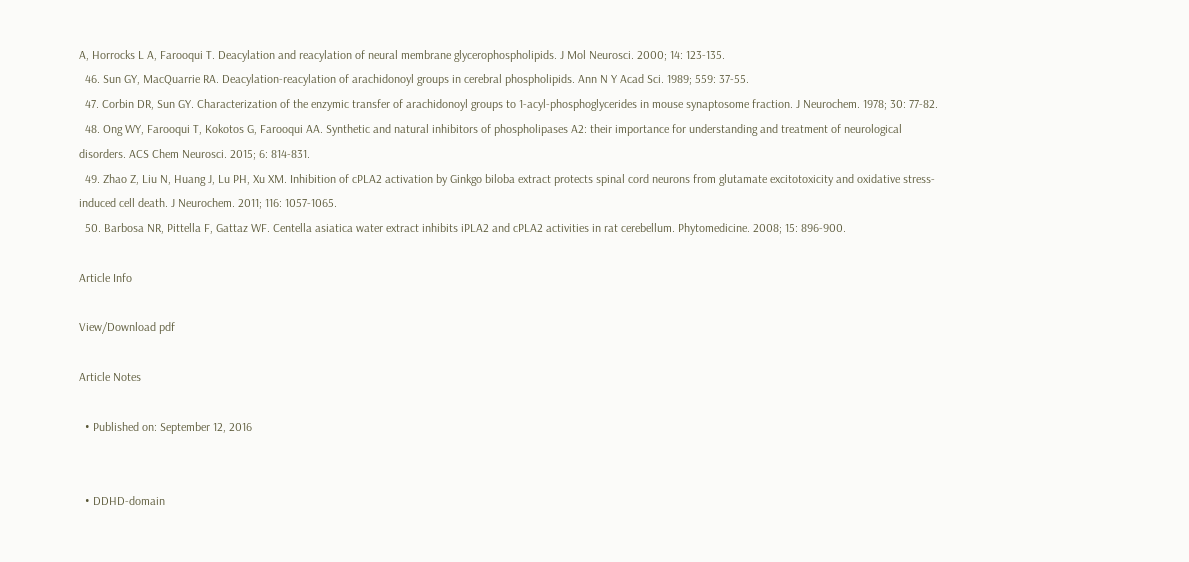A, Horrocks L A, Farooqui T. Deacylation and reacylation of neural membrane glycerophospholipids. J Mol Neurosci. 2000; 14: 123-135.
  46. Sun GY, MacQuarrie RA. Deacylation-reacylation of arachidonoyl groups in cerebral phospholipids. Ann N Y Acad Sci. 1989; 559: 37-55.
  47. Corbin DR, Sun GY. Characterization of the enzymic transfer of arachidonoyl groups to 1-acyl-phosphoglycerides in mouse synaptosome fraction. J Neurochem. 1978; 30: 77-82.
  48. Ong WY, Farooqui T, Kokotos G, Farooqui AA. Synthetic and natural inhibitors of phospholipases A2: their importance for understanding and treatment of neurological disorders. ACS Chem Neurosci. 2015; 6: 814-831.
  49. Zhao Z, Liu N, Huang J, Lu PH, Xu XM. Inhibition of cPLA2 activation by Ginkgo biloba extract protects spinal cord neurons from glutamate excitotoxicity and oxidative stress-induced cell death. J Neurochem. 2011; 116: 1057-1065.
  50. Barbosa NR, Pittella F, Gattaz WF. Centella asiatica water extract inhibits iPLA2 and cPLA2 activities in rat cerebellum. Phytomedicine. 2008; 15: 896-900.

Article Info

View/Download pdf

Article Notes

  • Published on: September 12, 2016


  • DDHD-domain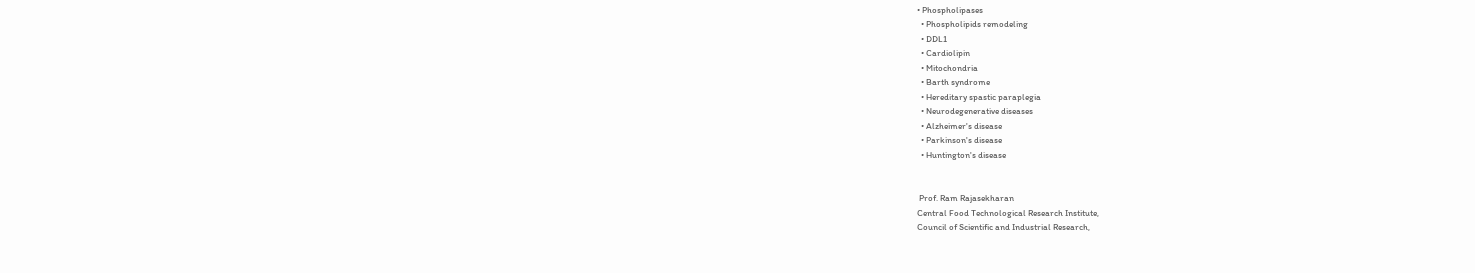• Phospholipases
  • Phospholipids remodeling
  • DDL1
  • Cardiolipin
  • Mitochondria
  • Barth syndrome
  • Hereditary spastic paraplegia
  • Neurodegenerative diseases
  • Alzheimer's disease
  • Parkinson's disease
  • Huntington's disease


 Prof. Ram Rajasekharan
Central Food Technological Research Institute,
Council of Scientific and Industrial Research,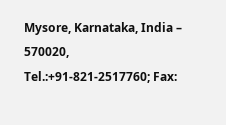Mysore, Karnataka, India – 570020,
Tel.:+91-821-2517760; Fax: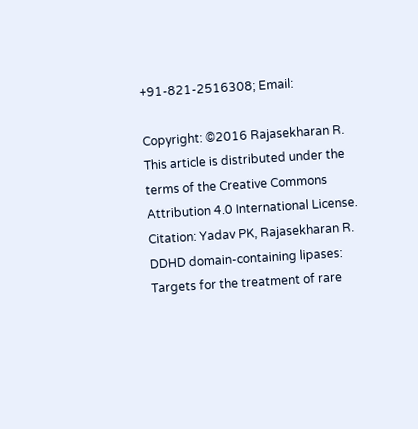+91-821-2516308; Email:

Copyright: ©2016 Rajasekharan R. This article is distributed under the terms of the Creative Commons Attribution 4.0 International License.
Citation: Yadav PK, Rajasekharan R. DDHD domain-containing lipases: Targets for the treatment of rare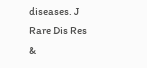diseases. J Rare Dis Res &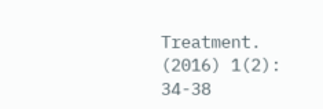Treatment. (2016) 1(2): 34-38